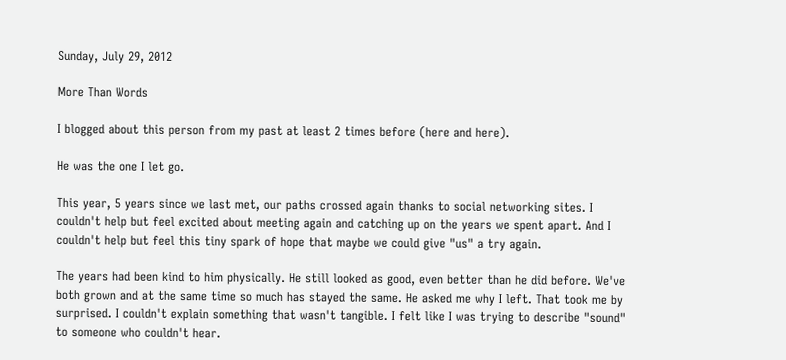Sunday, July 29, 2012

More Than Words

I blogged about this person from my past at least 2 times before (here and here).

He was the one I let go.

This year, 5 years since we last met, our paths crossed again thanks to social networking sites. I couldn't help but feel excited about meeting again and catching up on the years we spent apart. And I couldn't help but feel this tiny spark of hope that maybe we could give "us" a try again.

The years had been kind to him physically. He still looked as good, even better than he did before. We've both grown and at the same time so much has stayed the same. He asked me why I left. That took me by surprised. I couldn't explain something that wasn't tangible. I felt like I was trying to describe "sound" to someone who couldn't hear.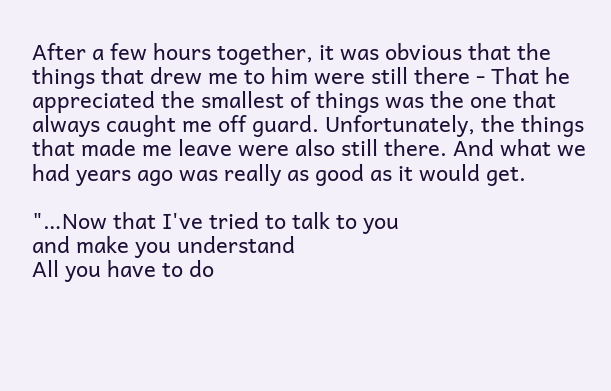After a few hours together, it was obvious that the things that drew me to him were still there - That he appreciated the smallest of things was the one that always caught me off guard. Unfortunately, the things that made me leave were also still there. And what we had years ago was really as good as it would get.

"…Now that I've tried to talk to you
and make you understand
All you have to do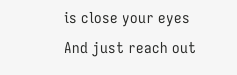is close your eyes
And just reach out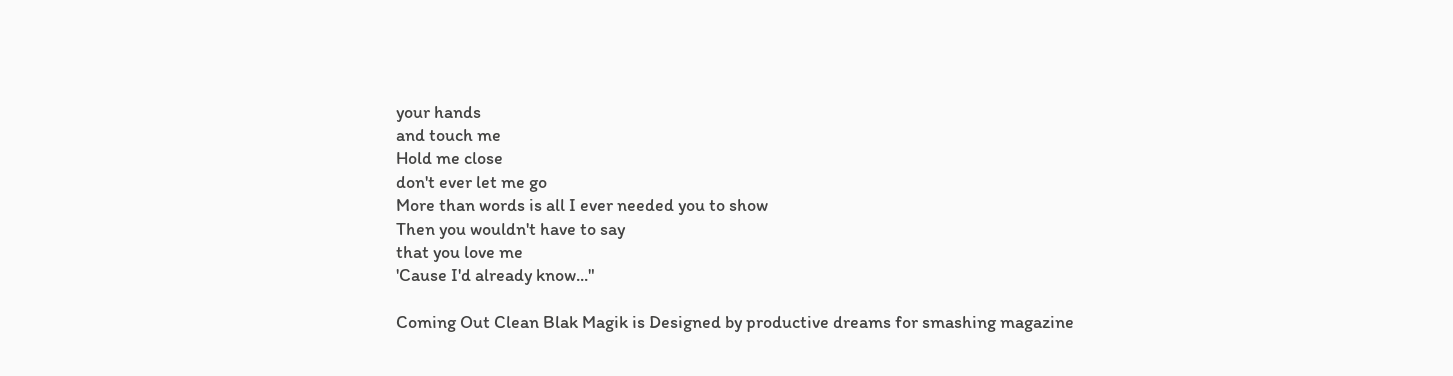your hands
and touch me
Hold me close
don't ever let me go
More than words is all I ever needed you to show
Then you wouldn't have to say
that you love me
'Cause I'd already know..."

Coming Out Clean Blak Magik is Designed by productive dreams for smashing magazine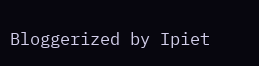Bloggerized by Ipiet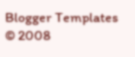Blogger Templates © 2008